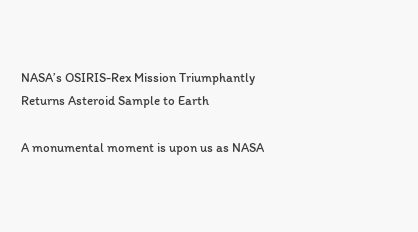NASA’s OSIRIS-Rex Mission Triumphantly Returns Asteroid Sample to Earth

A monumental moment is upon us as NASA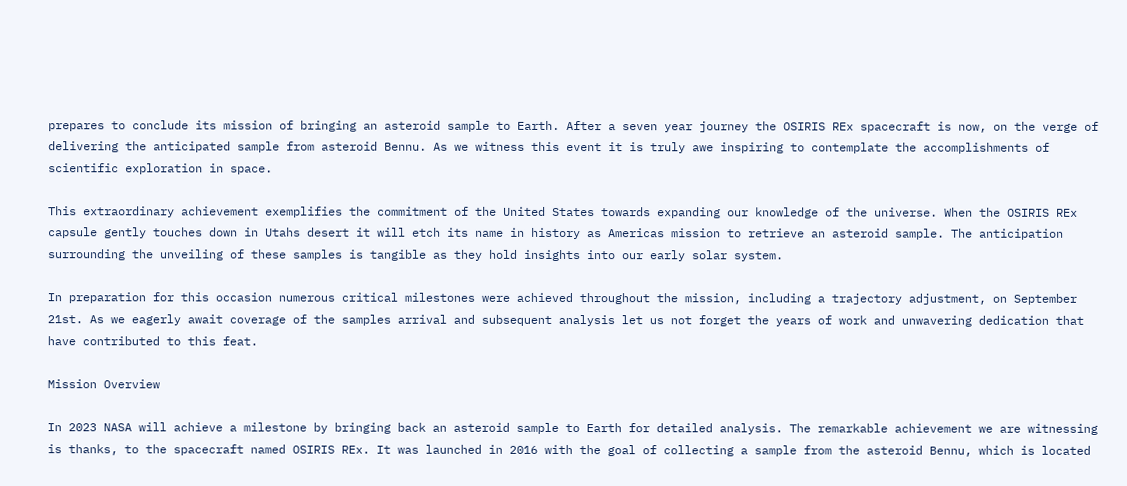prepares to conclude its mission of bringing an asteroid sample to Earth. After a seven year journey the OSIRIS REx spacecraft is now, on the verge of delivering the anticipated sample from asteroid Bennu. As we witness this event it is truly awe inspiring to contemplate the accomplishments of scientific exploration in space.

This extraordinary achievement exemplifies the commitment of the United States towards expanding our knowledge of the universe. When the OSIRIS REx capsule gently touches down in Utahs desert it will etch its name in history as Americas mission to retrieve an asteroid sample. The anticipation surrounding the unveiling of these samples is tangible as they hold insights into our early solar system.

In preparation for this occasion numerous critical milestones were achieved throughout the mission, including a trajectory adjustment, on September 21st. As we eagerly await coverage of the samples arrival and subsequent analysis let us not forget the years of work and unwavering dedication that have contributed to this feat.

Mission Overview

In 2023 NASA will achieve a milestone by bringing back an asteroid sample to Earth for detailed analysis. The remarkable achievement we are witnessing is thanks, to the spacecraft named OSIRIS REx. It was launched in 2016 with the goal of collecting a sample from the asteroid Bennu, which is located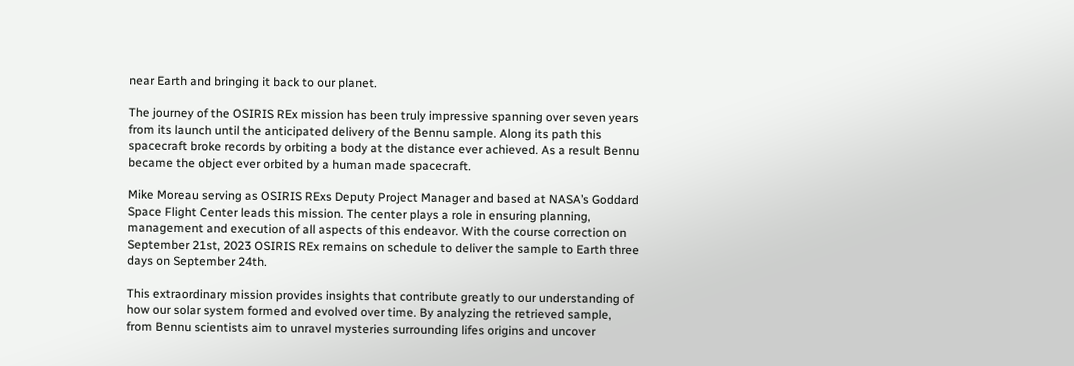near Earth and bringing it back to our planet.

The journey of the OSIRIS REx mission has been truly impressive spanning over seven years from its launch until the anticipated delivery of the Bennu sample. Along its path this spacecraft broke records by orbiting a body at the distance ever achieved. As a result Bennu became the object ever orbited by a human made spacecraft.

Mike Moreau serving as OSIRIS RExs Deputy Project Manager and based at NASA’s Goddard Space Flight Center leads this mission. The center plays a role in ensuring planning, management and execution of all aspects of this endeavor. With the course correction on September 21st, 2023 OSIRIS REx remains on schedule to deliver the sample to Earth three days on September 24th.

This extraordinary mission provides insights that contribute greatly to our understanding of how our solar system formed and evolved over time. By analyzing the retrieved sample, from Bennu scientists aim to unravel mysteries surrounding lifes origins and uncover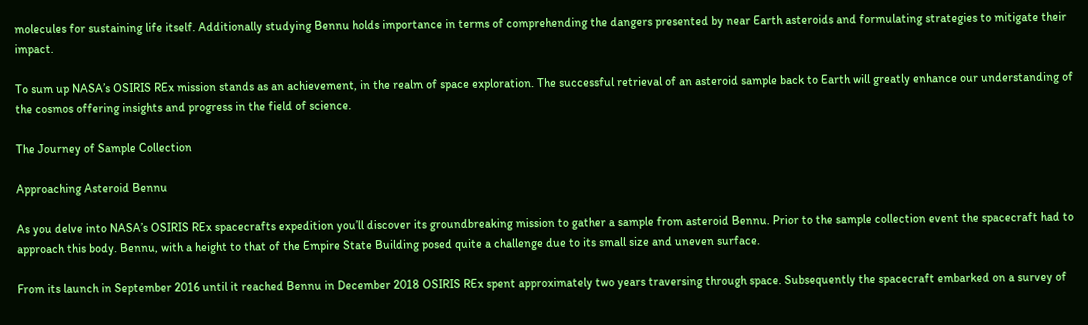molecules for sustaining life itself. Additionally studying Bennu holds importance in terms of comprehending the dangers presented by near Earth asteroids and formulating strategies to mitigate their impact.

To sum up NASA’s OSIRIS REx mission stands as an achievement, in the realm of space exploration. The successful retrieval of an asteroid sample back to Earth will greatly enhance our understanding of the cosmos offering insights and progress in the field of science.

The Journey of Sample Collection

Approaching Asteroid Bennu

As you delve into NASA’s OSIRIS REx spacecrafts expedition you’ll discover its groundbreaking mission to gather a sample from asteroid Bennu. Prior to the sample collection event the spacecraft had to approach this body. Bennu, with a height to that of the Empire State Building posed quite a challenge due to its small size and uneven surface.

From its launch in September 2016 until it reached Bennu in December 2018 OSIRIS REx spent approximately two years traversing through space. Subsequently the spacecraft embarked on a survey of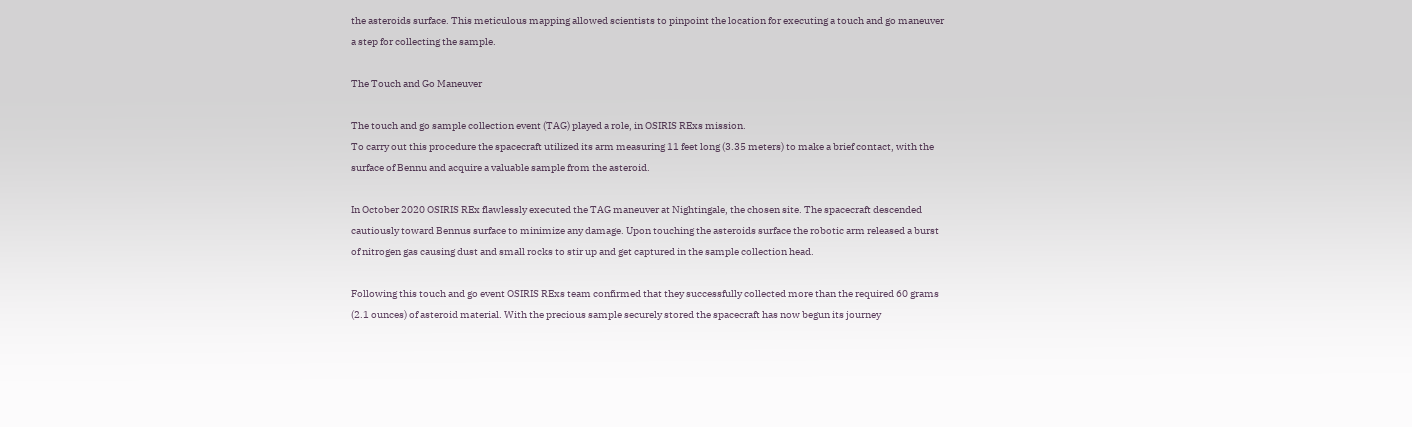the asteroids surface. This meticulous mapping allowed scientists to pinpoint the location for executing a touch and go maneuver a step for collecting the sample.

The Touch and Go Maneuver

The touch and go sample collection event (TAG) played a role, in OSIRIS RExs mission.
To carry out this procedure the spacecraft utilized its arm measuring 11 feet long (3.35 meters) to make a brief contact, with the surface of Bennu and acquire a valuable sample from the asteroid.

In October 2020 OSIRIS REx flawlessly executed the TAG maneuver at Nightingale, the chosen site. The spacecraft descended cautiously toward Bennus surface to minimize any damage. Upon touching the asteroids surface the robotic arm released a burst of nitrogen gas causing dust and small rocks to stir up and get captured in the sample collection head.

Following this touch and go event OSIRIS RExs team confirmed that they successfully collected more than the required 60 grams (2.1 ounces) of asteroid material. With the precious sample securely stored the spacecraft has now begun its journey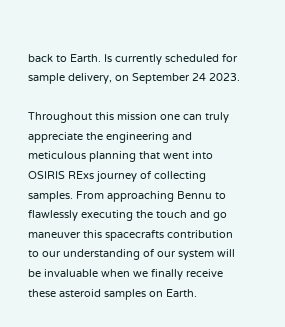back to Earth. Is currently scheduled for sample delivery, on September 24 2023.

Throughout this mission one can truly appreciate the engineering and meticulous planning that went into OSIRIS RExs journey of collecting samples. From approaching Bennu to flawlessly executing the touch and go maneuver this spacecrafts contribution to our understanding of our system will be invaluable when we finally receive these asteroid samples on Earth.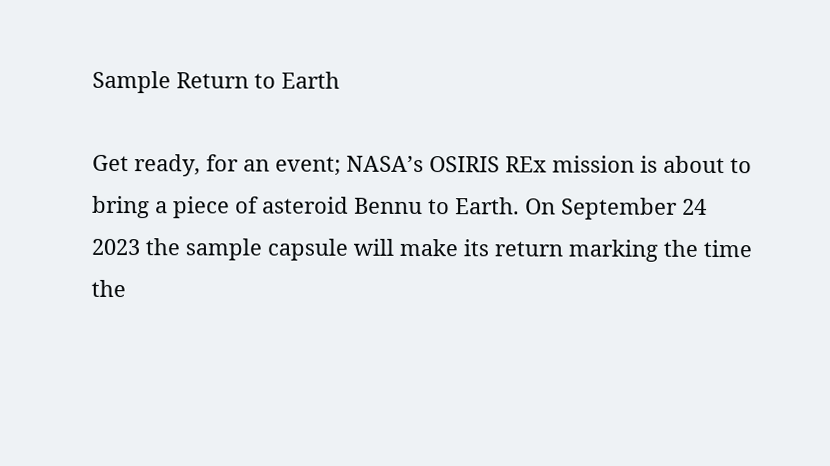Sample Return to Earth

Get ready, for an event; NASA’s OSIRIS REx mission is about to bring a piece of asteroid Bennu to Earth. On September 24 2023 the sample capsule will make its return marking the time the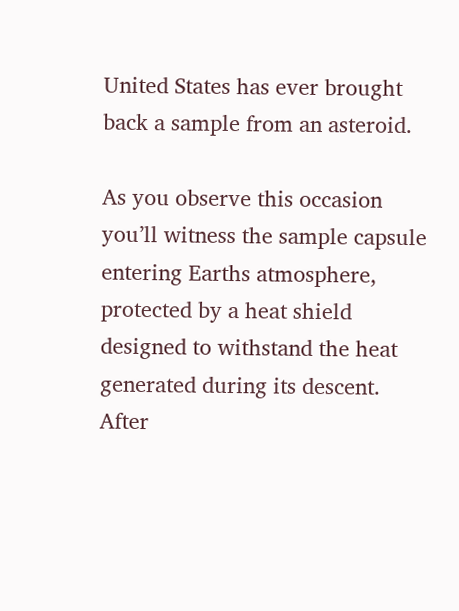United States has ever brought back a sample from an asteroid.

As you observe this occasion you’ll witness the sample capsule entering Earths atmosphere, protected by a heat shield designed to withstand the heat generated during its descent. After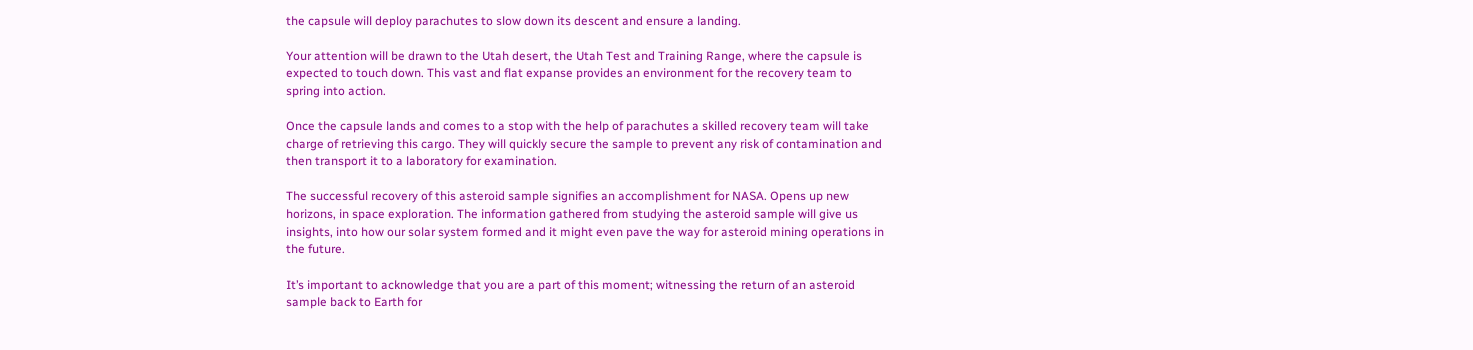the capsule will deploy parachutes to slow down its descent and ensure a landing.

Your attention will be drawn to the Utah desert, the Utah Test and Training Range, where the capsule is expected to touch down. This vast and flat expanse provides an environment for the recovery team to spring into action.

Once the capsule lands and comes to a stop with the help of parachutes a skilled recovery team will take charge of retrieving this cargo. They will quickly secure the sample to prevent any risk of contamination and then transport it to a laboratory for examination.

The successful recovery of this asteroid sample signifies an accomplishment for NASA. Opens up new horizons, in space exploration. The information gathered from studying the asteroid sample will give us insights, into how our solar system formed and it might even pave the way for asteroid mining operations in the future.

It’s important to acknowledge that you are a part of this moment; witnessing the return of an asteroid sample back to Earth for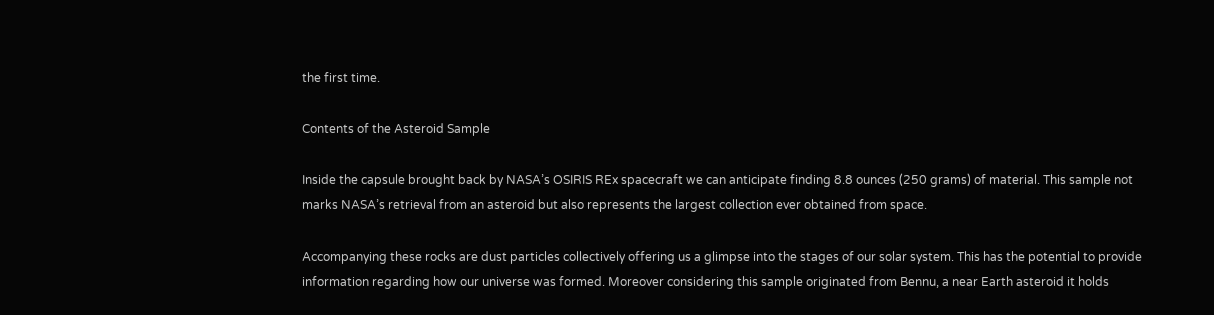the first time.

Contents of the Asteroid Sample

Inside the capsule brought back by NASA’s OSIRIS REx spacecraft we can anticipate finding 8.8 ounces (250 grams) of material. This sample not marks NASA’s retrieval from an asteroid but also represents the largest collection ever obtained from space.

Accompanying these rocks are dust particles collectively offering us a glimpse into the stages of our solar system. This has the potential to provide information regarding how our universe was formed. Moreover considering this sample originated from Bennu, a near Earth asteroid it holds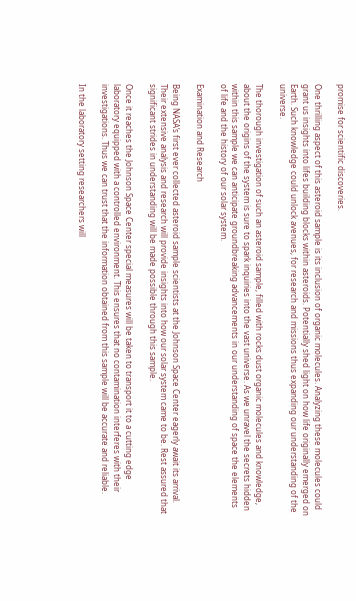promise for scientific discoveries.

One thrilling aspect of this asteroid sample is its inclusion of organic molecules. Analyzing these molecules could grant us insights into lifes building blocks within asteroids. Potentially shed light on how life originally emerged on Earth. Such knowledge could unlock avenues, for research and missions thus expanding our understanding of the universe.

The thorough investigation of such an asteroid sample, filled with rocks dust organic molecules and knowledge, about the origins of the system is sure to spark inquiries into the vast universe. As we unravel the secrets hidden within this sample we can anticipate groundbreaking advancements in our understanding of space the elements of life and the history of our solar system.

Examination and Research

Being NASA’s first ever collected asteroid sample scientists at the Johnson Space Center eagerly await its arrival. Their extensive analysis and research will provide insights into how our solar system came to be. Rest assured that significant strides in understanding will be made possible through this sample.

Once it reaches the Johnson Space Center special measures will be taken to transport it to a cutting edge laboratory equipped with a controlled environment. This ensures that no contamination interferes with their investigations. Thus we can trust that the information obtained from this sample will be accurate and reliable.

In the laboratory setting researchers will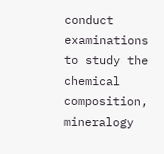conduct examinations to study the chemical composition, mineralogy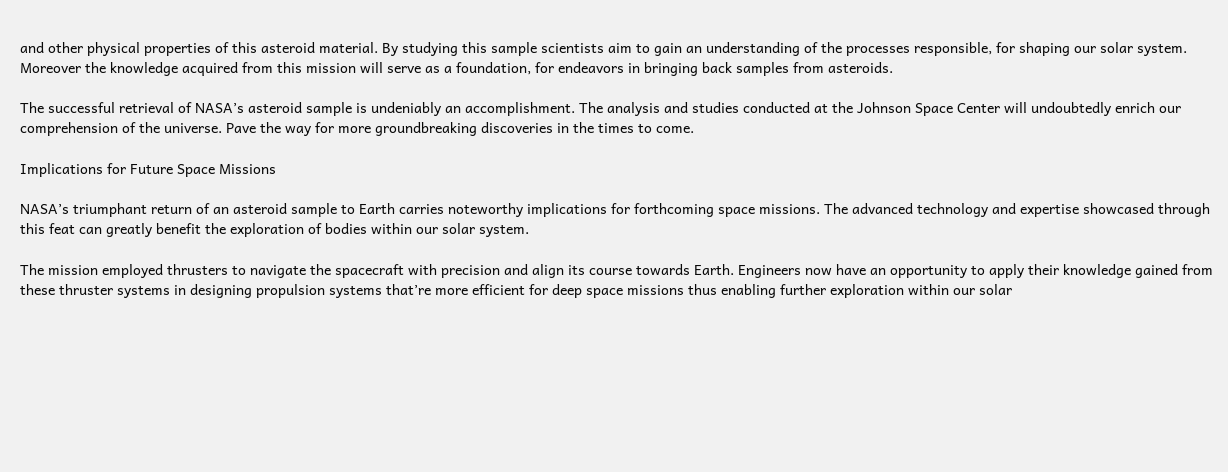and other physical properties of this asteroid material. By studying this sample scientists aim to gain an understanding of the processes responsible, for shaping our solar system.
Moreover the knowledge acquired from this mission will serve as a foundation, for endeavors in bringing back samples from asteroids.

The successful retrieval of NASA’s asteroid sample is undeniably an accomplishment. The analysis and studies conducted at the Johnson Space Center will undoubtedly enrich our comprehension of the universe. Pave the way for more groundbreaking discoveries in the times to come.

Implications for Future Space Missions

NASA’s triumphant return of an asteroid sample to Earth carries noteworthy implications for forthcoming space missions. The advanced technology and expertise showcased through this feat can greatly benefit the exploration of bodies within our solar system.

The mission employed thrusters to navigate the spacecraft with precision and align its course towards Earth. Engineers now have an opportunity to apply their knowledge gained from these thruster systems in designing propulsion systems that’re more efficient for deep space missions thus enabling further exploration within our solar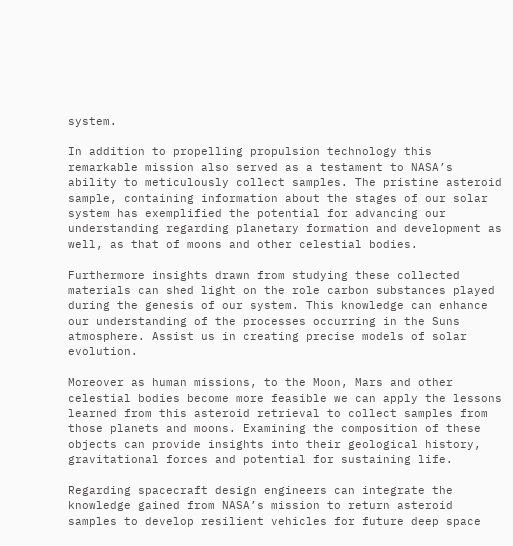system.

In addition to propelling propulsion technology this remarkable mission also served as a testament to NASA’s ability to meticulously collect samples. The pristine asteroid sample, containing information about the stages of our solar system has exemplified the potential for advancing our understanding regarding planetary formation and development as well, as that of moons and other celestial bodies.

Furthermore insights drawn from studying these collected materials can shed light on the role carbon substances played during the genesis of our system. This knowledge can enhance our understanding of the processes occurring in the Suns atmosphere. Assist us in creating precise models of solar evolution.

Moreover as human missions, to the Moon, Mars and other celestial bodies become more feasible we can apply the lessons learned from this asteroid retrieval to collect samples from those planets and moons. Examining the composition of these objects can provide insights into their geological history, gravitational forces and potential for sustaining life.

Regarding spacecraft design engineers can integrate the knowledge gained from NASA’s mission to return asteroid samples to develop resilient vehicles for future deep space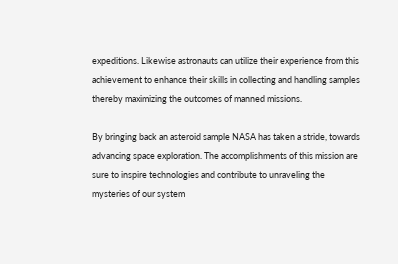expeditions. Likewise astronauts can utilize their experience from this achievement to enhance their skills in collecting and handling samples thereby maximizing the outcomes of manned missions.

By bringing back an asteroid sample NASA has taken a stride, towards advancing space exploration. The accomplishments of this mission are sure to inspire technologies and contribute to unraveling the mysteries of our system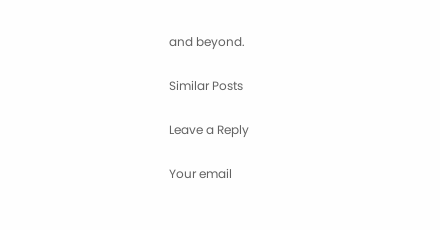and beyond.

Similar Posts

Leave a Reply

Your email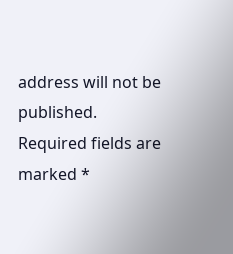address will not be published. Required fields are marked *